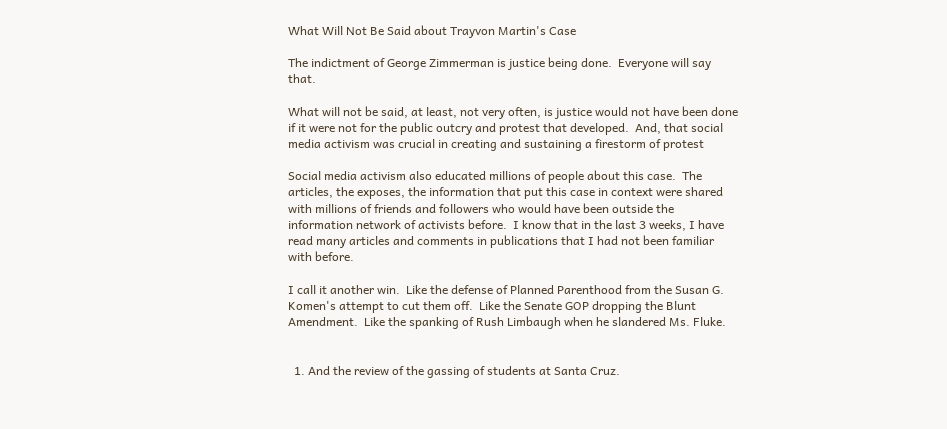What Will Not Be Said about Trayvon Martin's Case

The indictment of George Zimmerman is justice being done.  Everyone will say that.

What will not be said, at least, not very often, is justice would not have been done if it were not for the public outcry and protest that developed.  And, that social media activism was crucial in creating and sustaining a firestorm of protest

Social media activism also educated millions of people about this case.  The articles, the exposes, the information that put this case in context were shared with millions of friends and followers who would have been outside the information network of activists before.  I know that in the last 3 weeks, I have read many articles and comments in publications that I had not been familiar with before.

I call it another win.  Like the defense of Planned Parenthood from the Susan G. Komen's attempt to cut them off.  Like the Senate GOP dropping the Blunt Amendment.  Like the spanking of Rush Limbaugh when he slandered Ms. Fluke.


  1. And the review of the gassing of students at Santa Cruz.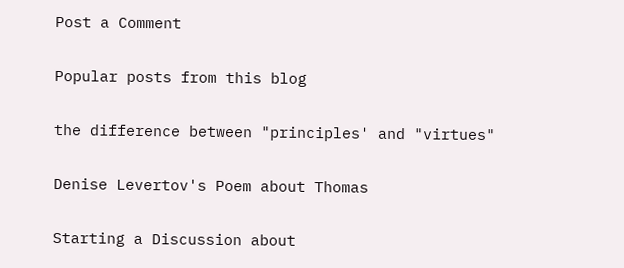Post a Comment

Popular posts from this blog

the difference between "principles' and "virtues"

Denise Levertov's Poem about Thomas

Starting a Discussion about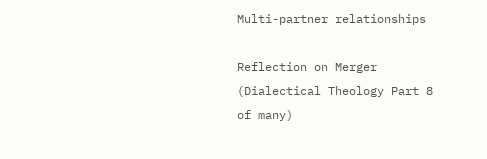Multi-partner relationships

Reflection on Merger (Dialectical Theology Part 8 of many)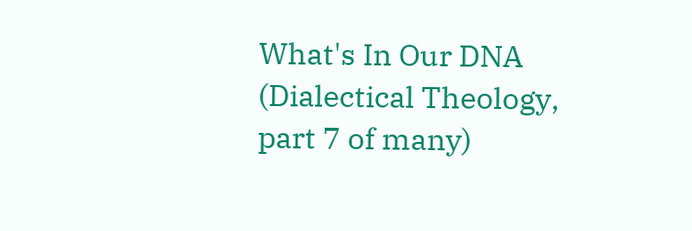What's In Our DNA (Dialectical Theology, part 7 of many)